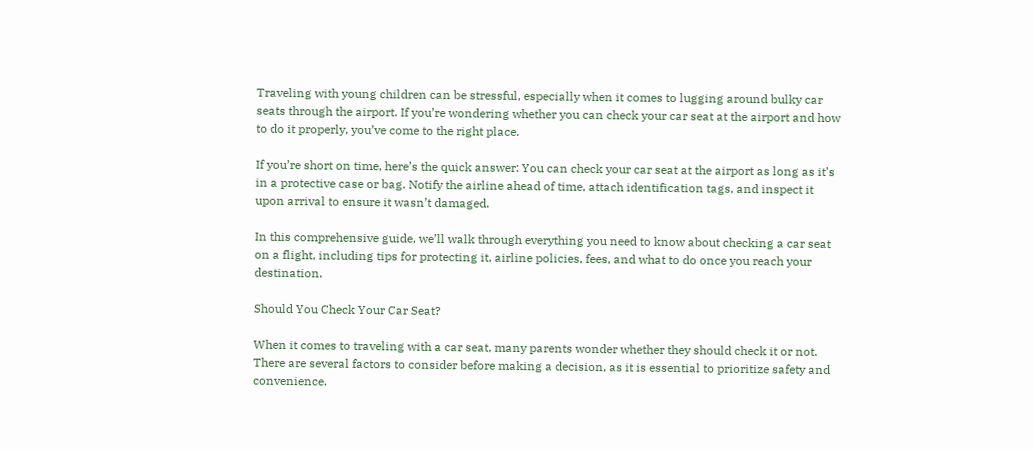Traveling with young children can be stressful, especially when it comes to lugging around bulky car seats through the airport. If you’re wondering whether you can check your car seat at the airport and how to do it properly, you’ve come to the right place.

If you’re short on time, here’s the quick answer: You can check your car seat at the airport as long as it’s in a protective case or bag. Notify the airline ahead of time, attach identification tags, and inspect it upon arrival to ensure it wasn’t damaged.

In this comprehensive guide, we’ll walk through everything you need to know about checking a car seat on a flight, including tips for protecting it, airline policies, fees, and what to do once you reach your destination.

Should You Check Your Car Seat?

When it comes to traveling with a car seat, many parents wonder whether they should check it or not. There are several factors to consider before making a decision, as it is essential to prioritize safety and convenience.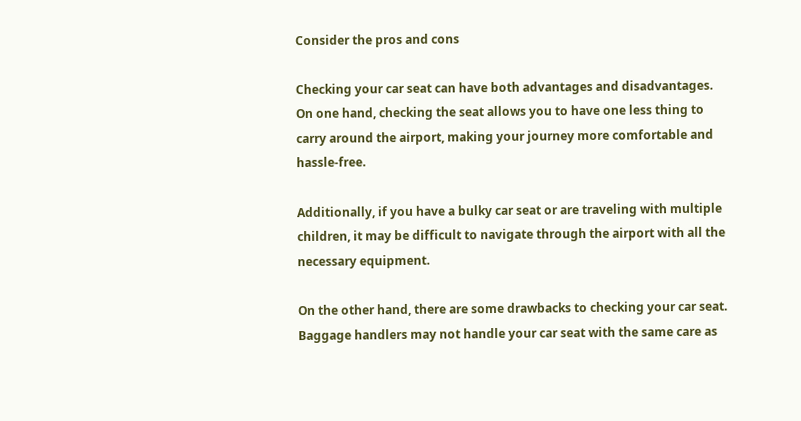Consider the pros and cons

Checking your car seat can have both advantages and disadvantages. On one hand, checking the seat allows you to have one less thing to carry around the airport, making your journey more comfortable and hassle-free.

Additionally, if you have a bulky car seat or are traveling with multiple children, it may be difficult to navigate through the airport with all the necessary equipment.

On the other hand, there are some drawbacks to checking your car seat. Baggage handlers may not handle your car seat with the same care as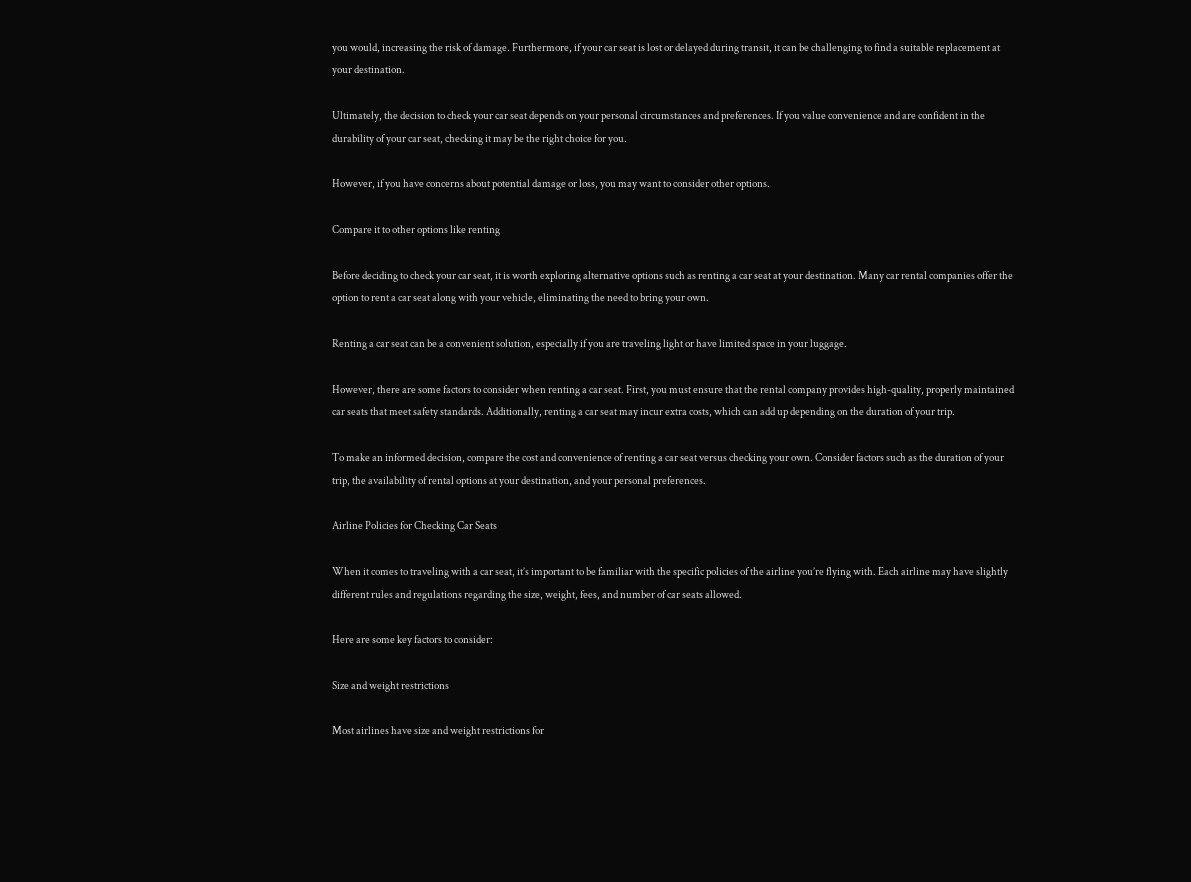you would, increasing the risk of damage. Furthermore, if your car seat is lost or delayed during transit, it can be challenging to find a suitable replacement at your destination.

Ultimately, the decision to check your car seat depends on your personal circumstances and preferences. If you value convenience and are confident in the durability of your car seat, checking it may be the right choice for you.

However, if you have concerns about potential damage or loss, you may want to consider other options.

Compare it to other options like renting

Before deciding to check your car seat, it is worth exploring alternative options such as renting a car seat at your destination. Many car rental companies offer the option to rent a car seat along with your vehicle, eliminating the need to bring your own.

Renting a car seat can be a convenient solution, especially if you are traveling light or have limited space in your luggage.

However, there are some factors to consider when renting a car seat. First, you must ensure that the rental company provides high-quality, properly maintained car seats that meet safety standards. Additionally, renting a car seat may incur extra costs, which can add up depending on the duration of your trip.

To make an informed decision, compare the cost and convenience of renting a car seat versus checking your own. Consider factors such as the duration of your trip, the availability of rental options at your destination, and your personal preferences.

Airline Policies for Checking Car Seats

When it comes to traveling with a car seat, it’s important to be familiar with the specific policies of the airline you’re flying with. Each airline may have slightly different rules and regulations regarding the size, weight, fees, and number of car seats allowed.

Here are some key factors to consider:

Size and weight restrictions

Most airlines have size and weight restrictions for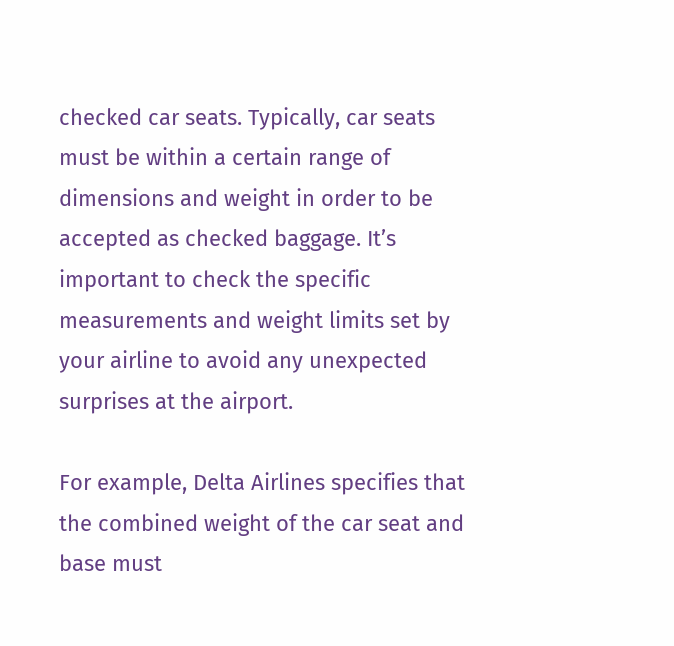checked car seats. Typically, car seats must be within a certain range of dimensions and weight in order to be accepted as checked baggage. It’s important to check the specific measurements and weight limits set by your airline to avoid any unexpected surprises at the airport.

For example, Delta Airlines specifies that the combined weight of the car seat and base must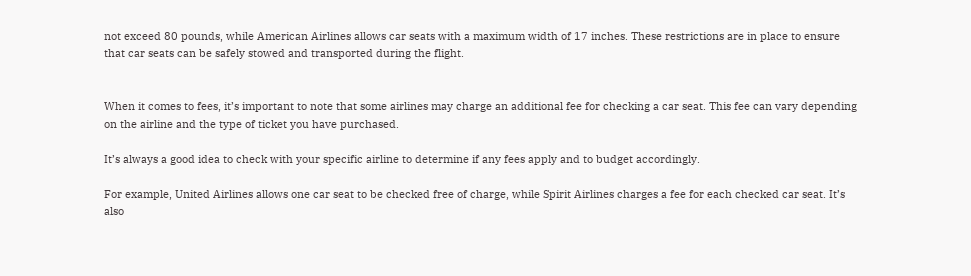not exceed 80 pounds, while American Airlines allows car seats with a maximum width of 17 inches. These restrictions are in place to ensure that car seats can be safely stowed and transported during the flight.


When it comes to fees, it’s important to note that some airlines may charge an additional fee for checking a car seat. This fee can vary depending on the airline and the type of ticket you have purchased.

It’s always a good idea to check with your specific airline to determine if any fees apply and to budget accordingly.

For example, United Airlines allows one car seat to be checked free of charge, while Spirit Airlines charges a fee for each checked car seat. It’s also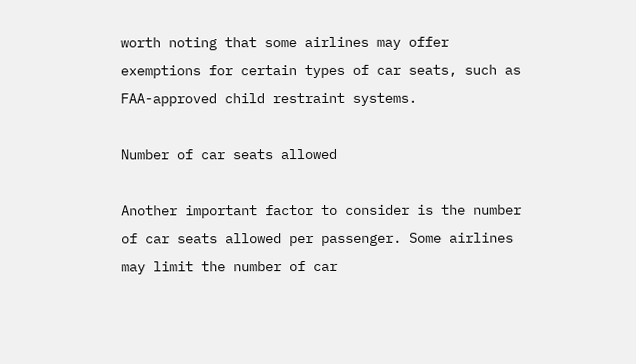worth noting that some airlines may offer exemptions for certain types of car seats, such as FAA-approved child restraint systems.

Number of car seats allowed

Another important factor to consider is the number of car seats allowed per passenger. Some airlines may limit the number of car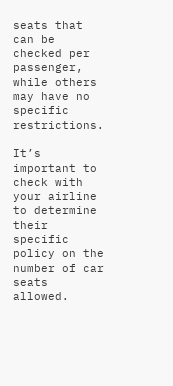seats that can be checked per passenger, while others may have no specific restrictions.

It’s important to check with your airline to determine their specific policy on the number of car seats allowed.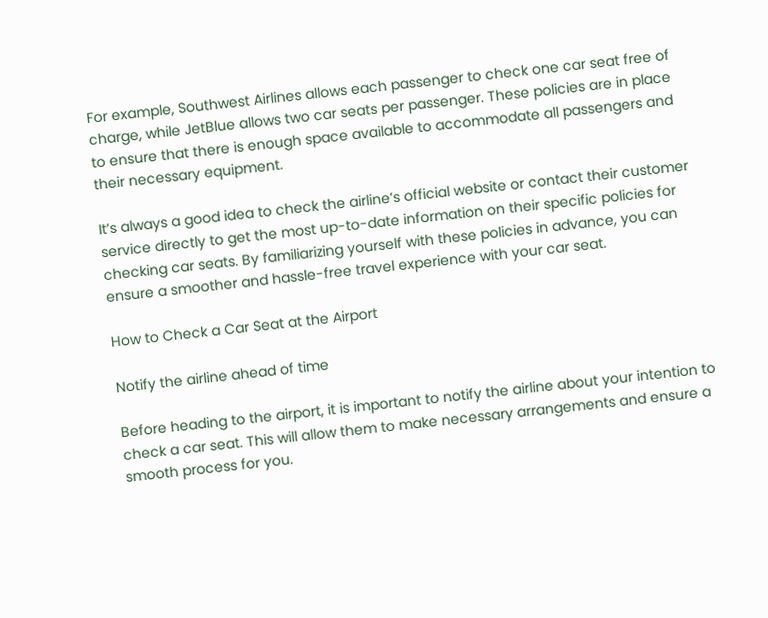For example, Southwest Airlines allows each passenger to check one car seat free of charge, while JetBlue allows two car seats per passenger. These policies are in place to ensure that there is enough space available to accommodate all passengers and their necessary equipment.

It’s always a good idea to check the airline’s official website or contact their customer service directly to get the most up-to-date information on their specific policies for checking car seats. By familiarizing yourself with these policies in advance, you can ensure a smoother and hassle-free travel experience with your car seat.

How to Check a Car Seat at the Airport

Notify the airline ahead of time

Before heading to the airport, it is important to notify the airline about your intention to check a car seat. This will allow them to make necessary arrangements and ensure a smooth process for you.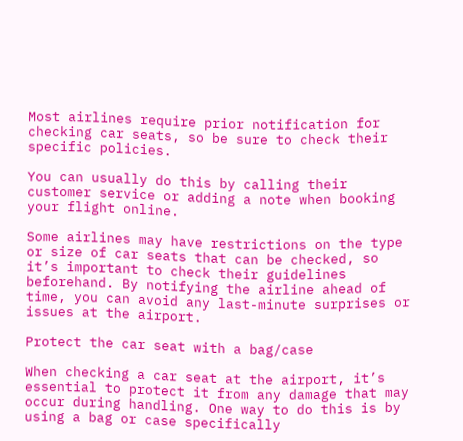Most airlines require prior notification for checking car seats, so be sure to check their specific policies.

You can usually do this by calling their customer service or adding a note when booking your flight online.

Some airlines may have restrictions on the type or size of car seats that can be checked, so it’s important to check their guidelines beforehand. By notifying the airline ahead of time, you can avoid any last-minute surprises or issues at the airport.

Protect the car seat with a bag/case

When checking a car seat at the airport, it’s essential to protect it from any damage that may occur during handling. One way to do this is by using a bag or case specifically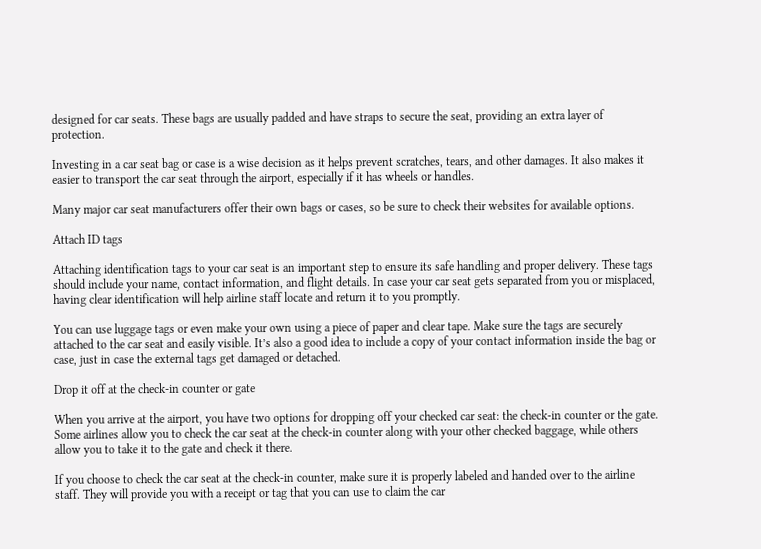designed for car seats. These bags are usually padded and have straps to secure the seat, providing an extra layer of protection.

Investing in a car seat bag or case is a wise decision as it helps prevent scratches, tears, and other damages. It also makes it easier to transport the car seat through the airport, especially if it has wheels or handles.

Many major car seat manufacturers offer their own bags or cases, so be sure to check their websites for available options.

Attach ID tags

Attaching identification tags to your car seat is an important step to ensure its safe handling and proper delivery. These tags should include your name, contact information, and flight details. In case your car seat gets separated from you or misplaced, having clear identification will help airline staff locate and return it to you promptly.

You can use luggage tags or even make your own using a piece of paper and clear tape. Make sure the tags are securely attached to the car seat and easily visible. It’s also a good idea to include a copy of your contact information inside the bag or case, just in case the external tags get damaged or detached.

Drop it off at the check-in counter or gate

When you arrive at the airport, you have two options for dropping off your checked car seat: the check-in counter or the gate. Some airlines allow you to check the car seat at the check-in counter along with your other checked baggage, while others allow you to take it to the gate and check it there.

If you choose to check the car seat at the check-in counter, make sure it is properly labeled and handed over to the airline staff. They will provide you with a receipt or tag that you can use to claim the car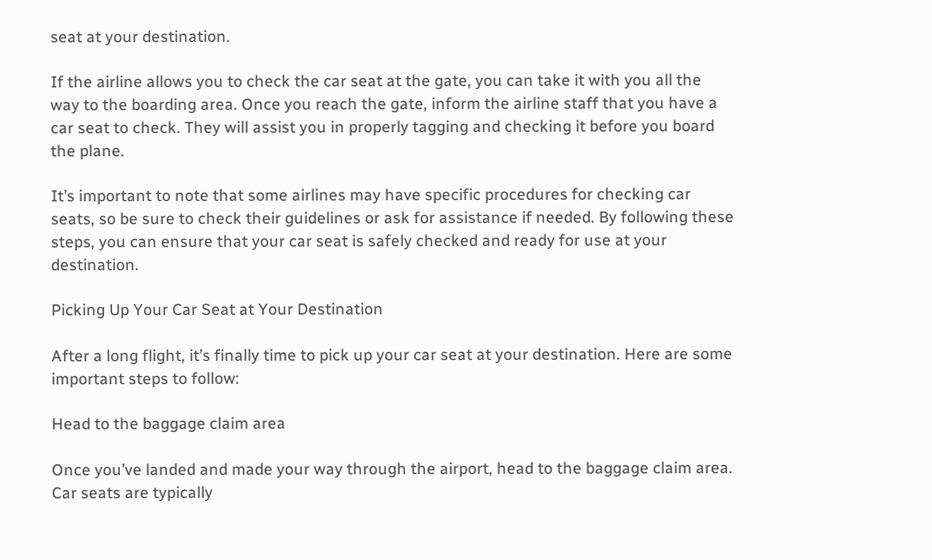seat at your destination.

If the airline allows you to check the car seat at the gate, you can take it with you all the way to the boarding area. Once you reach the gate, inform the airline staff that you have a car seat to check. They will assist you in properly tagging and checking it before you board the plane.

It’s important to note that some airlines may have specific procedures for checking car seats, so be sure to check their guidelines or ask for assistance if needed. By following these steps, you can ensure that your car seat is safely checked and ready for use at your destination.

Picking Up Your Car Seat at Your Destination

After a long flight, it’s finally time to pick up your car seat at your destination. Here are some important steps to follow:

Head to the baggage claim area

Once you’ve landed and made your way through the airport, head to the baggage claim area. Car seats are typically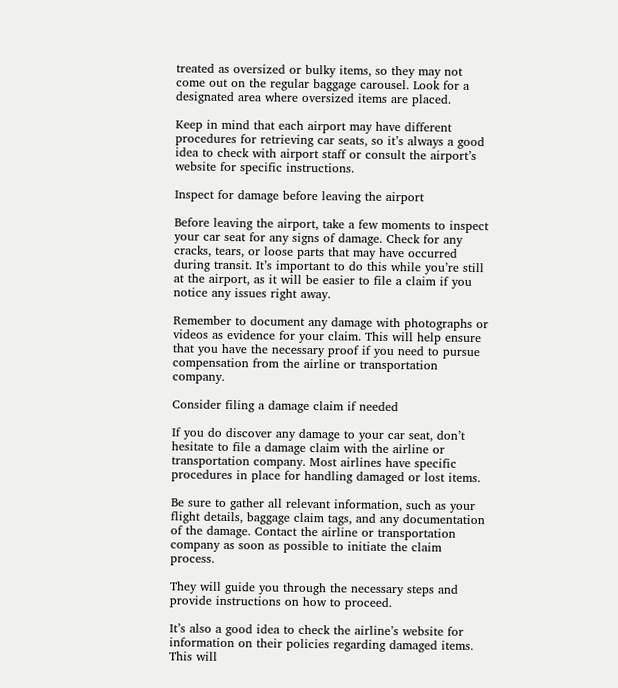treated as oversized or bulky items, so they may not come out on the regular baggage carousel. Look for a designated area where oversized items are placed.

Keep in mind that each airport may have different procedures for retrieving car seats, so it’s always a good idea to check with airport staff or consult the airport’s website for specific instructions.

Inspect for damage before leaving the airport

Before leaving the airport, take a few moments to inspect your car seat for any signs of damage. Check for any cracks, tears, or loose parts that may have occurred during transit. It’s important to do this while you’re still at the airport, as it will be easier to file a claim if you notice any issues right away.

Remember to document any damage with photographs or videos as evidence for your claim. This will help ensure that you have the necessary proof if you need to pursue compensation from the airline or transportation company.

Consider filing a damage claim if needed

If you do discover any damage to your car seat, don’t hesitate to file a damage claim with the airline or transportation company. Most airlines have specific procedures in place for handling damaged or lost items.

Be sure to gather all relevant information, such as your flight details, baggage claim tags, and any documentation of the damage. Contact the airline or transportation company as soon as possible to initiate the claim process.

They will guide you through the necessary steps and provide instructions on how to proceed.

It’s also a good idea to check the airline’s website for information on their policies regarding damaged items. This will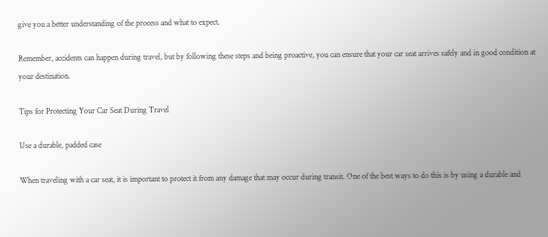give you a better understanding of the process and what to expect.

Remember, accidents can happen during travel, but by following these steps and being proactive, you can ensure that your car seat arrives safely and in good condition at your destination.

Tips for Protecting Your Car Seat During Travel

Use a durable, padded case

When traveling with a car seat, it is important to protect it from any damage that may occur during transit. One of the best ways to do this is by using a durable and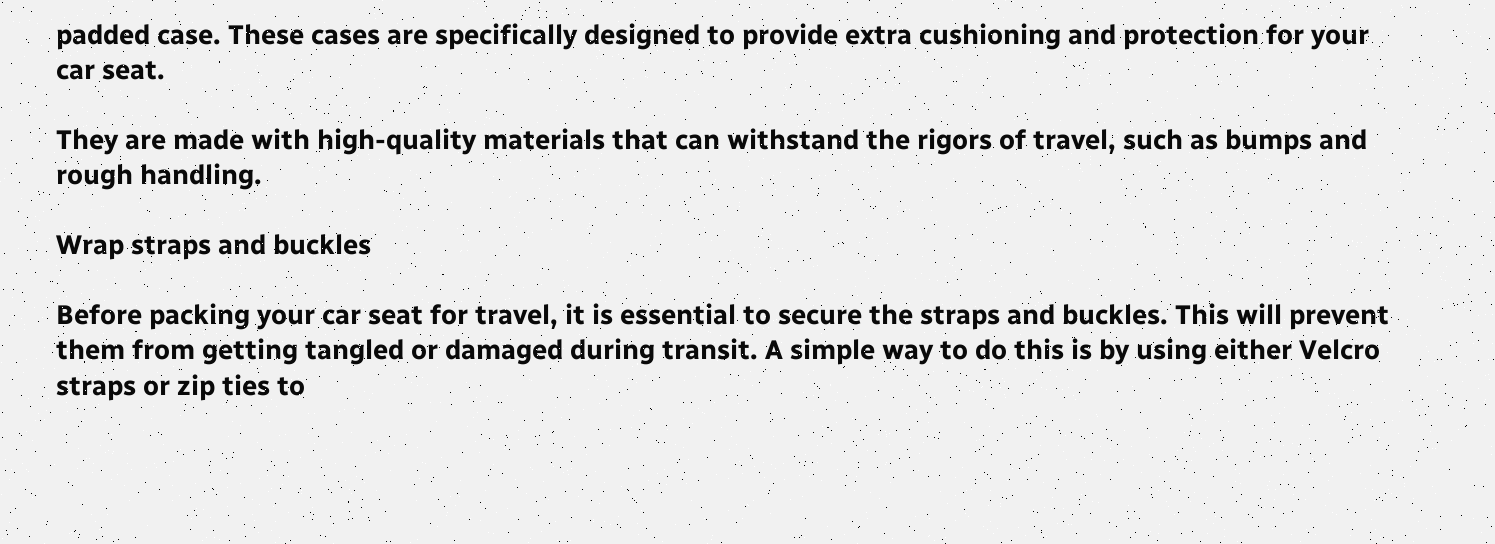padded case. These cases are specifically designed to provide extra cushioning and protection for your car seat.

They are made with high-quality materials that can withstand the rigors of travel, such as bumps and rough handling.

Wrap straps and buckles

Before packing your car seat for travel, it is essential to secure the straps and buckles. This will prevent them from getting tangled or damaged during transit. A simple way to do this is by using either Velcro straps or zip ties to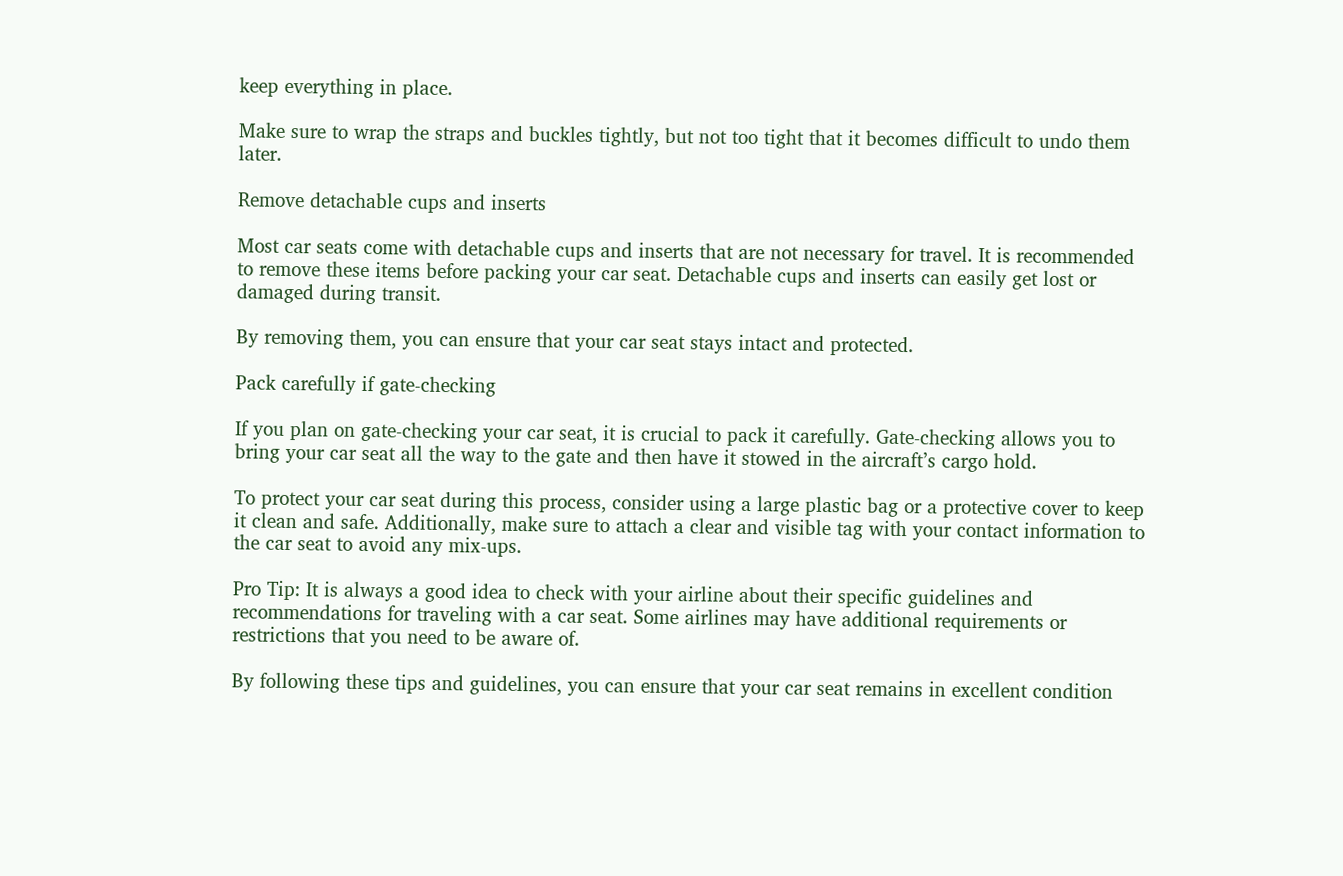keep everything in place.

Make sure to wrap the straps and buckles tightly, but not too tight that it becomes difficult to undo them later.

Remove detachable cups and inserts

Most car seats come with detachable cups and inserts that are not necessary for travel. It is recommended to remove these items before packing your car seat. Detachable cups and inserts can easily get lost or damaged during transit.

By removing them, you can ensure that your car seat stays intact and protected.

Pack carefully if gate-checking

If you plan on gate-checking your car seat, it is crucial to pack it carefully. Gate-checking allows you to bring your car seat all the way to the gate and then have it stowed in the aircraft’s cargo hold.

To protect your car seat during this process, consider using a large plastic bag or a protective cover to keep it clean and safe. Additionally, make sure to attach a clear and visible tag with your contact information to the car seat to avoid any mix-ups.

Pro Tip: It is always a good idea to check with your airline about their specific guidelines and recommendations for traveling with a car seat. Some airlines may have additional requirements or restrictions that you need to be aware of.

By following these tips and guidelines, you can ensure that your car seat remains in excellent condition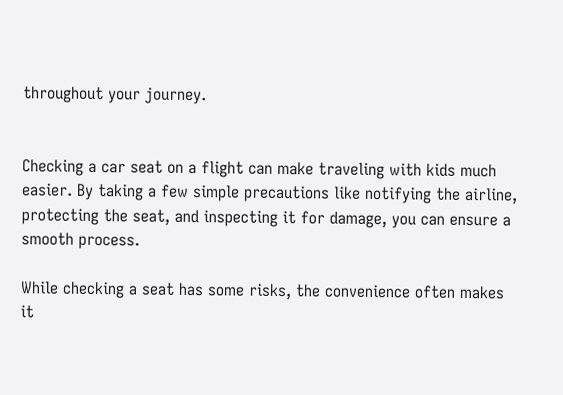throughout your journey.


Checking a car seat on a flight can make traveling with kids much easier. By taking a few simple precautions like notifying the airline, protecting the seat, and inspecting it for damage, you can ensure a smooth process.

While checking a seat has some risks, the convenience often makes it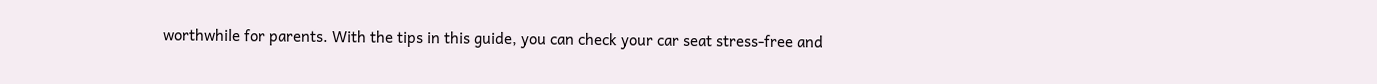worthwhile for parents. With the tips in this guide, you can check your car seat stress-free and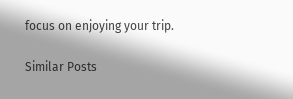focus on enjoying your trip.

Similar Posts